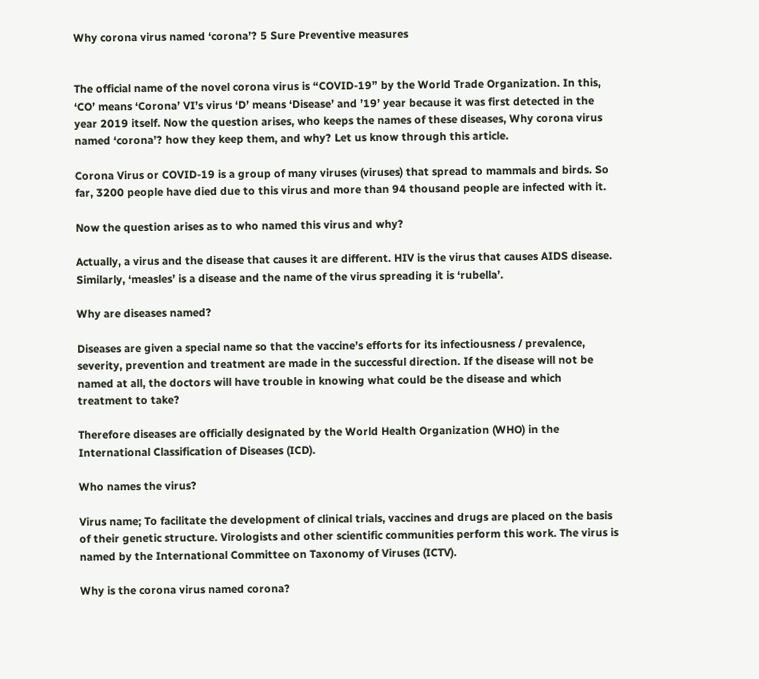Why corona virus named ‘corona’? 5 Sure Preventive measures


The official name of the novel corona virus is “COVID-19” by the World Trade Organization. In this, ‘CO’ means ‘Corona’ VI’s virus ‘D’ means ‘Disease’ and ’19’ year because it was first detected in the year 2019 itself. Now the question arises, who keeps the names of these diseases, Why corona virus named ‘corona’? how they keep them, and why? Let us know through this article.

Corona Virus or COVID-19 is a group of many viruses (viruses) that spread to mammals and birds. So far, 3200 people have died due to this virus and more than 94 thousand people are infected with it.

Now the question arises as to who named this virus and why?

Actually, a virus and the disease that causes it are different. HIV is the virus that causes AIDS disease. Similarly, ‘measles’ is a disease and the name of the virus spreading it is ‘rubella’.

Why are diseases named?

Diseases are given a special name so that the vaccine’s efforts for its infectiousness / prevalence, severity, prevention and treatment are made in the successful direction. If the disease will not be named at all, the doctors will have trouble in knowing what could be the disease and which treatment to take?

Therefore diseases are officially designated by the World Health Organization (WHO) in the International Classification of Diseases (ICD).

Who names the virus?

Virus name; To facilitate the development of clinical trials, vaccines and drugs are placed on the basis of their genetic structure. Virologists and other scientific communities perform this work. The virus is named by the International Committee on Taxonomy of Viruses (ICTV).

Why is the corona virus named corona?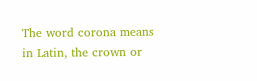The word corona means in Latin, the crown or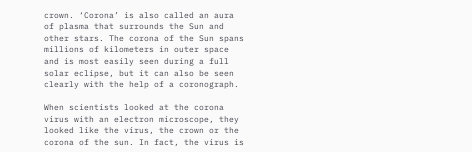crown. ‘Corona’ is also called an aura of plasma that surrounds the Sun and other stars. The corona of the Sun spans millions of kilometers in outer space and is most easily seen during a full solar eclipse, but it can also be seen clearly with the help of a coronograph.

When scientists looked at the corona virus with an electron microscope, they looked like the virus, the crown or the corona of the sun. In fact, the virus is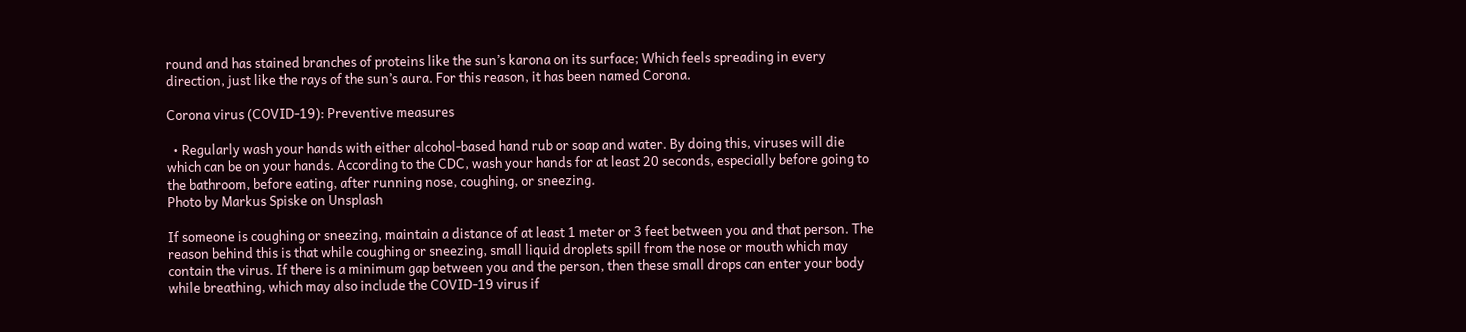round and has stained branches of proteins like the sun’s karona on its surface; Which feels spreading in every direction, just like the rays of the sun’s aura. For this reason, it has been named Corona.

Corona virus (COVID-19): Preventive measures

  • Regularly wash your hands with either alcohol-based hand rub or soap and water. By doing this, viruses will die which can be on your hands. According to the CDC, wash your hands for at least 20 seconds, especially before going to the bathroom, before eating, after running nose, coughing, or sneezing.
Photo by Markus Spiske on Unsplash

If someone is coughing or sneezing, maintain a distance of at least 1 meter or 3 feet between you and that person. The reason behind this is that while coughing or sneezing, small liquid droplets spill from the nose or mouth which may contain the virus. If there is a minimum gap between you and the person, then these small drops can enter your body while breathing, which may also include the COVID-19 virus if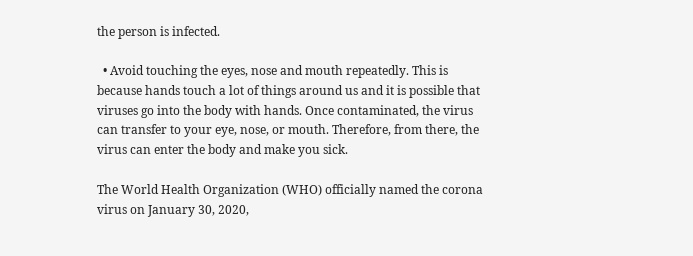the person is infected.

  • Avoid touching the eyes, nose and mouth repeatedly. This is because hands touch a lot of things around us and it is possible that viruses go into the body with hands. Once contaminated, the virus can transfer to your eye, nose, or mouth. Therefore, from there, the virus can enter the body and make you sick.

The World Health Organization (WHO) officially named the corona virus on January 30, 2020,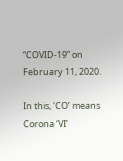“COVID-19” on February 11, 2020.

In this, ‘CO’ means Corona ‘VI’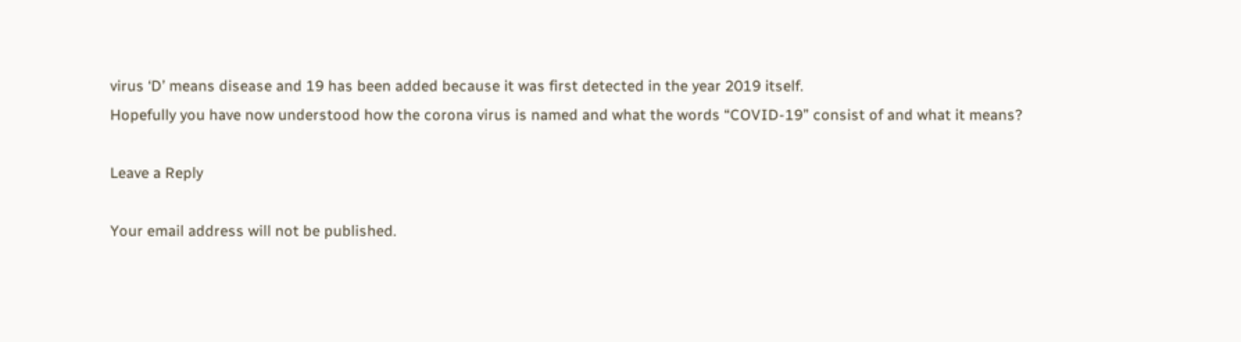virus ‘D’ means disease and 19 has been added because it was first detected in the year 2019 itself.
Hopefully you have now understood how the corona virus is named and what the words “COVID-19” consist of and what it means?

Leave a Reply

Your email address will not be published.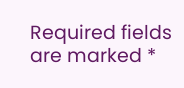Required fields are marked *